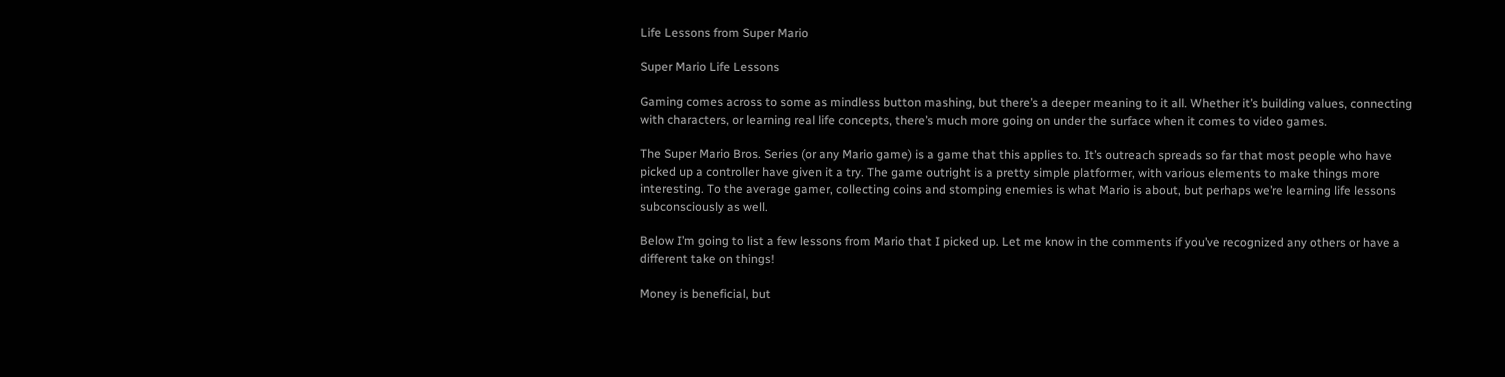Life Lessons from Super Mario

Super Mario Life Lessons

Gaming comes across to some as mindless button mashing, but there’s a deeper meaning to it all. Whether it’s building values, connecting with characters, or learning real life concepts, there’s much more going on under the surface when it comes to video games.

The Super Mario Bros. Series (or any Mario game) is a game that this applies to. It’s outreach spreads so far that most people who have picked up a controller have given it a try. The game outright is a pretty simple platformer, with various elements to make things more interesting. To the average gamer, collecting coins and stomping enemies is what Mario is about, but perhaps we’re learning life lessons subconsciously as well.

Below I’m going to list a few lessons from Mario that I picked up. Let me know in the comments if you’ve recognized any others or have a different take on things!

Money is beneficial, but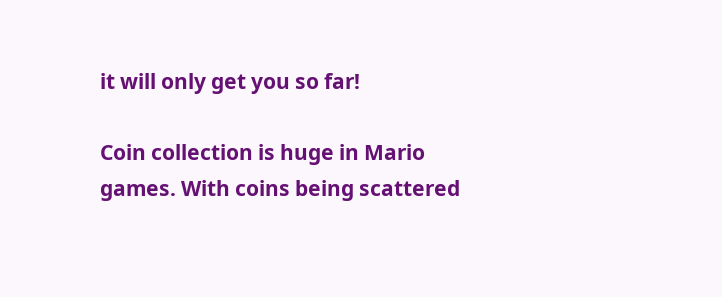it will only get you so far!

Coin collection is huge in Mario games. With coins being scattered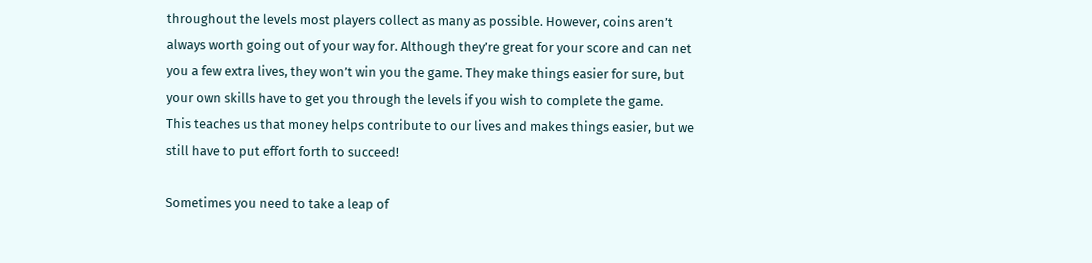throughout the levels most players collect as many as possible. However, coins aren’t always worth going out of your way for. Although they’re great for your score and can net you a few extra lives, they won’t win you the game. They make things easier for sure, but your own skills have to get you through the levels if you wish to complete the game.
This teaches us that money helps contribute to our lives and makes things easier, but we still have to put effort forth to succeed!

Sometimes you need to take a leap of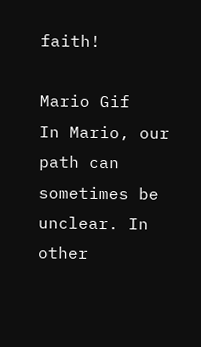faith!

Mario Gif
In Mario, our path can sometimes be unclear. In other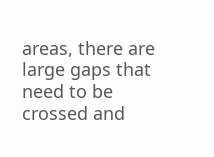areas, there are large gaps that need to be crossed and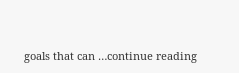goals that can …continue reading